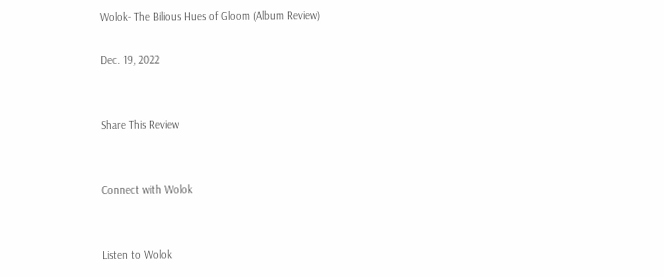Wolok- The Bilious Hues of Gloom (Album Review)

Dec. 19, 2022


Share This Review


Connect with Wolok


Listen to Wolok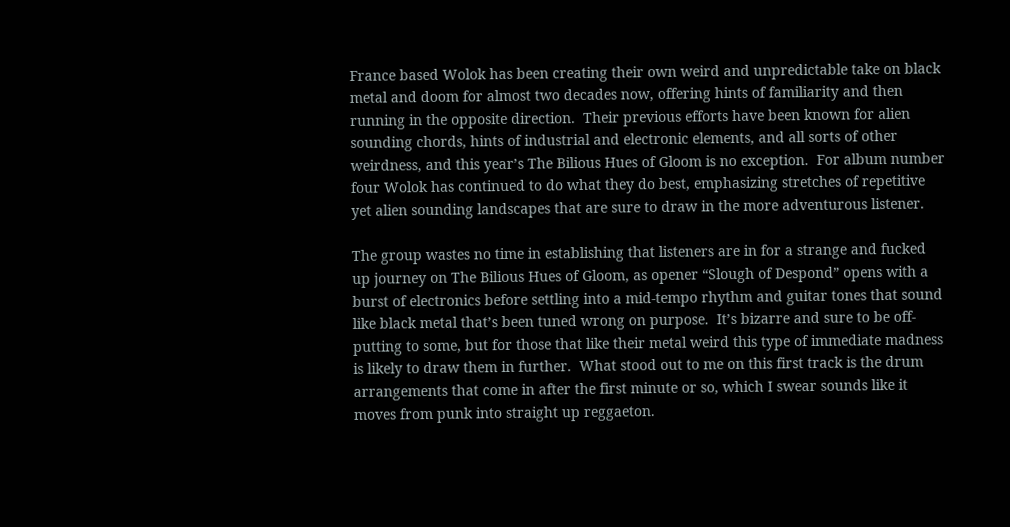France based Wolok has been creating their own weird and unpredictable take on black metal and doom for almost two decades now, offering hints of familiarity and then running in the opposite direction.  Their previous efforts have been known for alien sounding chords, hints of industrial and electronic elements, and all sorts of other weirdness, and this year’s The Bilious Hues of Gloom is no exception.  For album number four Wolok has continued to do what they do best, emphasizing stretches of repetitive yet alien sounding landscapes that are sure to draw in the more adventurous listener.

The group wastes no time in establishing that listeners are in for a strange and fucked up journey on The Bilious Hues of Gloom, as opener “Slough of Despond” opens with a burst of electronics before settling into a mid-tempo rhythm and guitar tones that sound like black metal that’s been tuned wrong on purpose.  It’s bizarre and sure to be off-putting to some, but for those that like their metal weird this type of immediate madness is likely to draw them in further.  What stood out to me on this first track is the drum arrangements that come in after the first minute or so, which I swear sounds like it moves from punk into straight up reggaeton.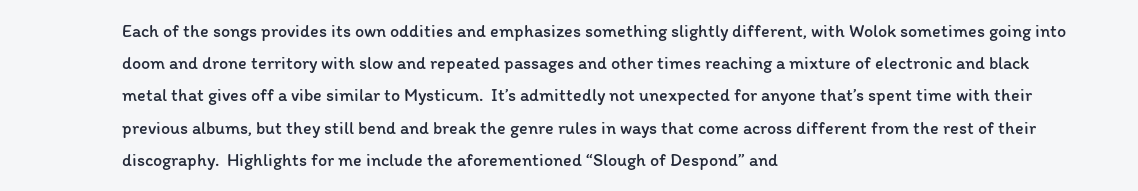Each of the songs provides its own oddities and emphasizes something slightly different, with Wolok sometimes going into doom and drone territory with slow and repeated passages and other times reaching a mixture of electronic and black metal that gives off a vibe similar to Mysticum.  It’s admittedly not unexpected for anyone that’s spent time with their previous albums, but they still bend and break the genre rules in ways that come across different from the rest of their discography.  Highlights for me include the aforementioned “Slough of Despond” and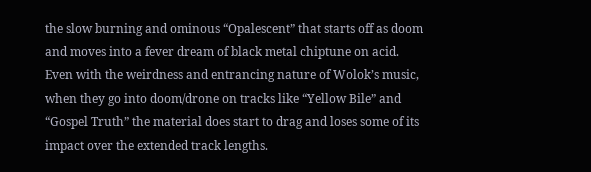the slow burning and ominous “Opalescent” that starts off as doom and moves into a fever dream of black metal chiptune on acid.  Even with the weirdness and entrancing nature of Wolok’s music, when they go into doom/drone on tracks like “Yellow Bile” and “Gospel Truth” the material does start to drag and loses some of its impact over the extended track lengths.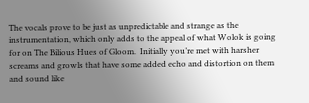The vocals prove to be just as unpredictable and strange as the instrumentation, which only adds to the appeal of what Wolok is going for on The Bilious Hues of Gloom.  Initially you’re met with harsher screams and growls that have some added echo and distortion on them and sound like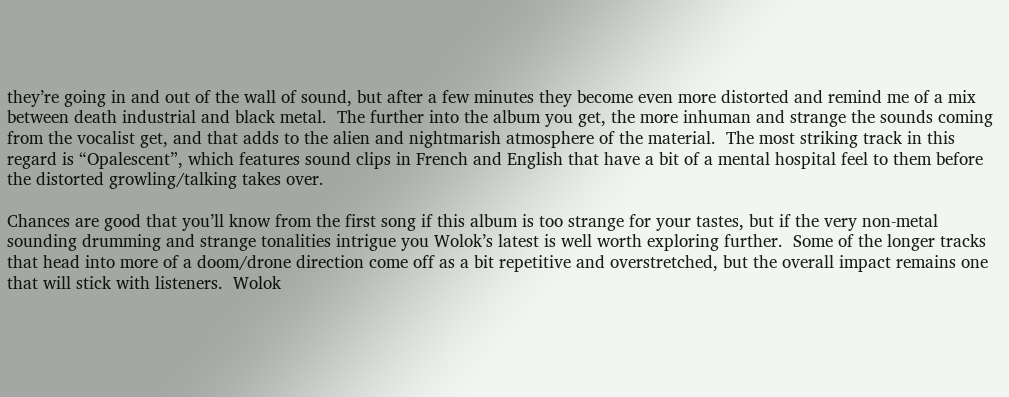they’re going in and out of the wall of sound, but after a few minutes they become even more distorted and remind me of a mix between death industrial and black metal.  The further into the album you get, the more inhuman and strange the sounds coming from the vocalist get, and that adds to the alien and nightmarish atmosphere of the material.  The most striking track in this regard is “Opalescent”, which features sound clips in French and English that have a bit of a mental hospital feel to them before the distorted growling/talking takes over.

Chances are good that you’ll know from the first song if this album is too strange for your tastes, but if the very non-metal sounding drumming and strange tonalities intrigue you Wolok’s latest is well worth exploring further.  Some of the longer tracks that head into more of a doom/drone direction come off as a bit repetitive and overstretched, but the overall impact remains one that will stick with listeners.  Wolok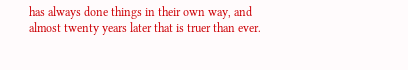has always done things in their own way, and almost twenty years later that is truer than ever.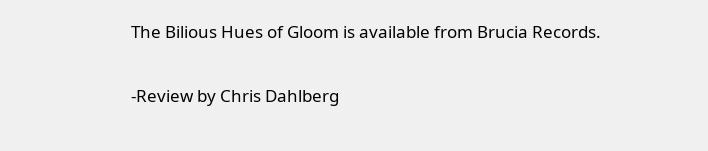The Bilious Hues of Gloom is available from Brucia Records.

-Review by Chris Dahlberg